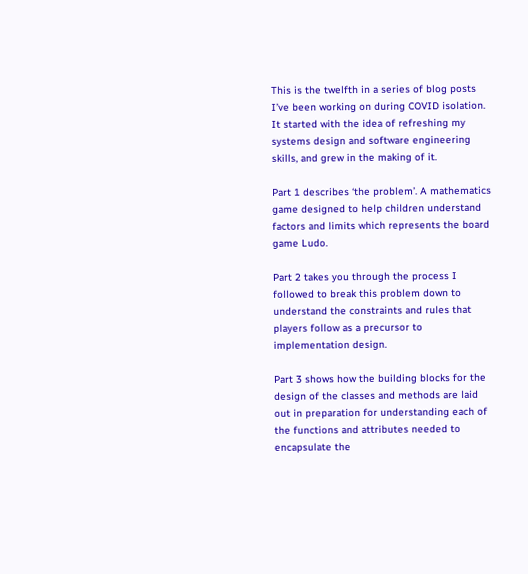This is the twelfth in a series of blog posts I’ve been working on during COVID isolation. It started with the idea of refreshing my systems design and software engineering skills, and grew in the making of it.

Part 1 describes ‘the problem’. A mathematics game designed to help children understand factors and limits which represents the board game Ludo.

Part 2 takes you through the process I followed to break this problem down to understand the constraints and rules that players follow as a precursor to implementation design.

Part 3 shows how the building blocks for the design of the classes and methods are laid out in preparation for understanding each of the functions and attributes needed to encapsulate the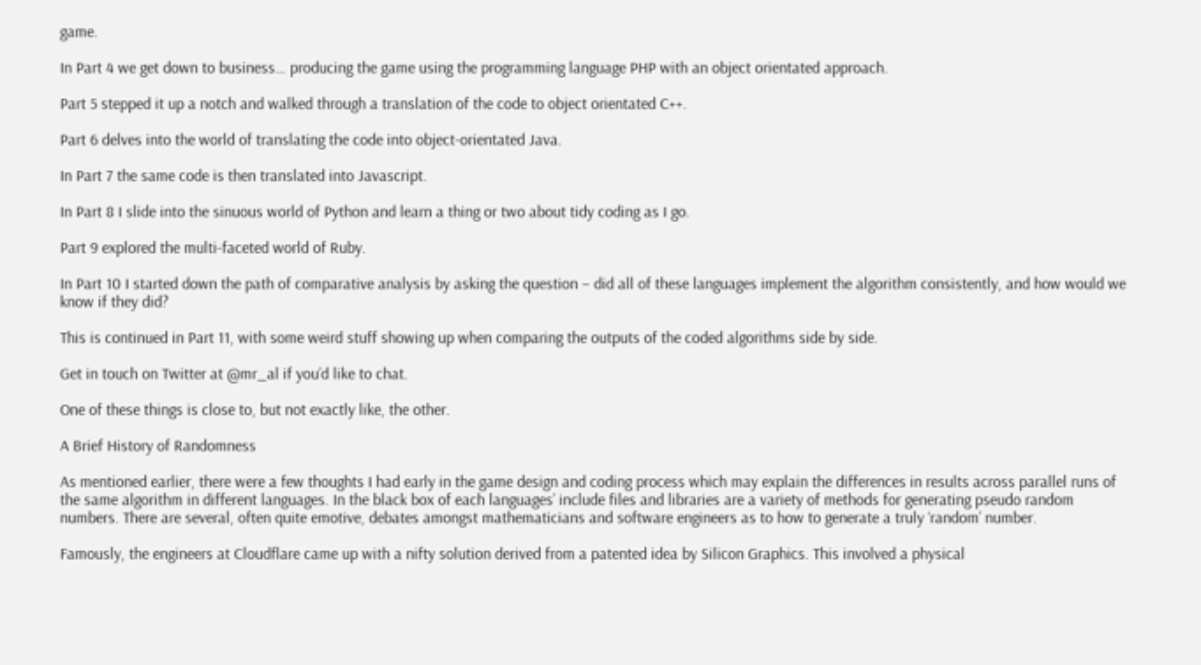game.

In Part 4 we get down to business… producing the game using the programming language PHP with an object orientated approach.

Part 5 stepped it up a notch and walked through a translation of the code to object orientated C++.

Part 6 delves into the world of translating the code into object-orientated Java.

In Part 7 the same code is then translated into Javascript.

In Part 8 I slide into the sinuous world of Python and learn a thing or two about tidy coding as I go.

Part 9 explored the multi-faceted world of Ruby.

In Part 10 I started down the path of comparative analysis by asking the question – did all of these languages implement the algorithm consistently, and how would we know if they did?

This is continued in Part 11, with some weird stuff showing up when comparing the outputs of the coded algorithms side by side.

Get in touch on Twitter at @mr_al if you’d like to chat.

One of these things is close to, but not exactly like, the other.

A Brief History of Randomness

As mentioned earlier, there were a few thoughts I had early in the game design and coding process which may explain the differences in results across parallel runs of the same algorithm in different languages. In the black box of each languages’ include files and libraries are a variety of methods for generating pseudo random numbers. There are several, often quite emotive, debates amongst mathematicians and software engineers as to how to generate a truly ‘random’ number.

Famously, the engineers at Cloudflare came up with a nifty solution derived from a patented idea by Silicon Graphics. This involved a physical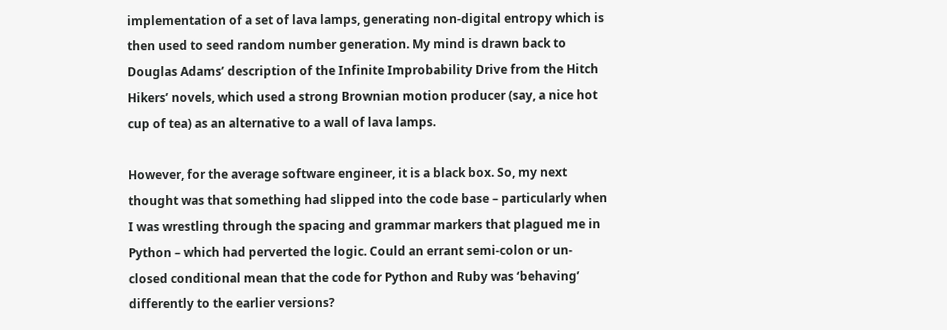implementation of a set of lava lamps, generating non-digital entropy which is then used to seed random number generation. My mind is drawn back to Douglas Adams’ description of the Infinite Improbability Drive from the Hitch Hikers’ novels, which used a strong Brownian motion producer (say, a nice hot cup of tea) as an alternative to a wall of lava lamps.

However, for the average software engineer, it is a black box. So, my next thought was that something had slipped into the code base – particularly when I was wrestling through the spacing and grammar markers that plagued me in Python – which had perverted the logic. Could an errant semi-colon or un-closed conditional mean that the code for Python and Ruby was ‘behaving’ differently to the earlier versions?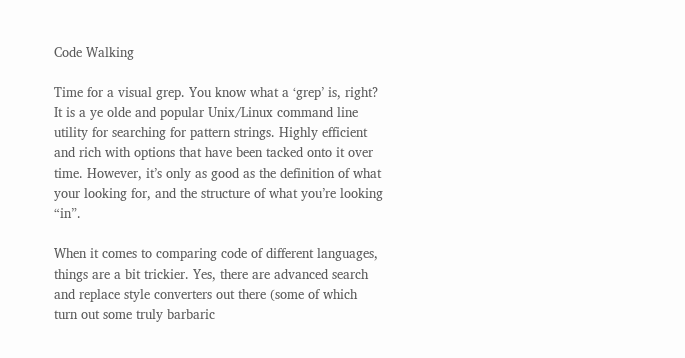Code Walking

Time for a visual grep. You know what a ‘grep’ is, right? It is a ye olde and popular Unix/Linux command line utility for searching for pattern strings. Highly efficient and rich with options that have been tacked onto it over time. However, it’s only as good as the definition of what your looking for, and the structure of what you’re looking “in”.

When it comes to comparing code of different languages, things are a bit trickier. Yes, there are advanced search and replace style converters out there (some of which turn out some truly barbaric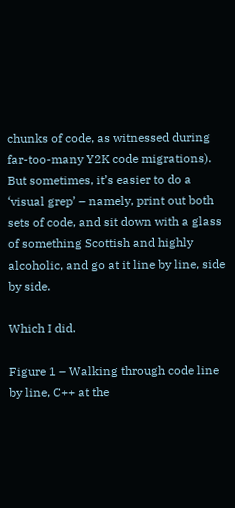chunks of code, as witnessed during far-too-many Y2K code migrations). But sometimes, it’s easier to do a ‘visual grep’ – namely, print out both sets of code, and sit down with a glass of something Scottish and highly alcoholic, and go at it line by line, side by side.

Which I did.

Figure 1 – Walking through code line by line, C++ at the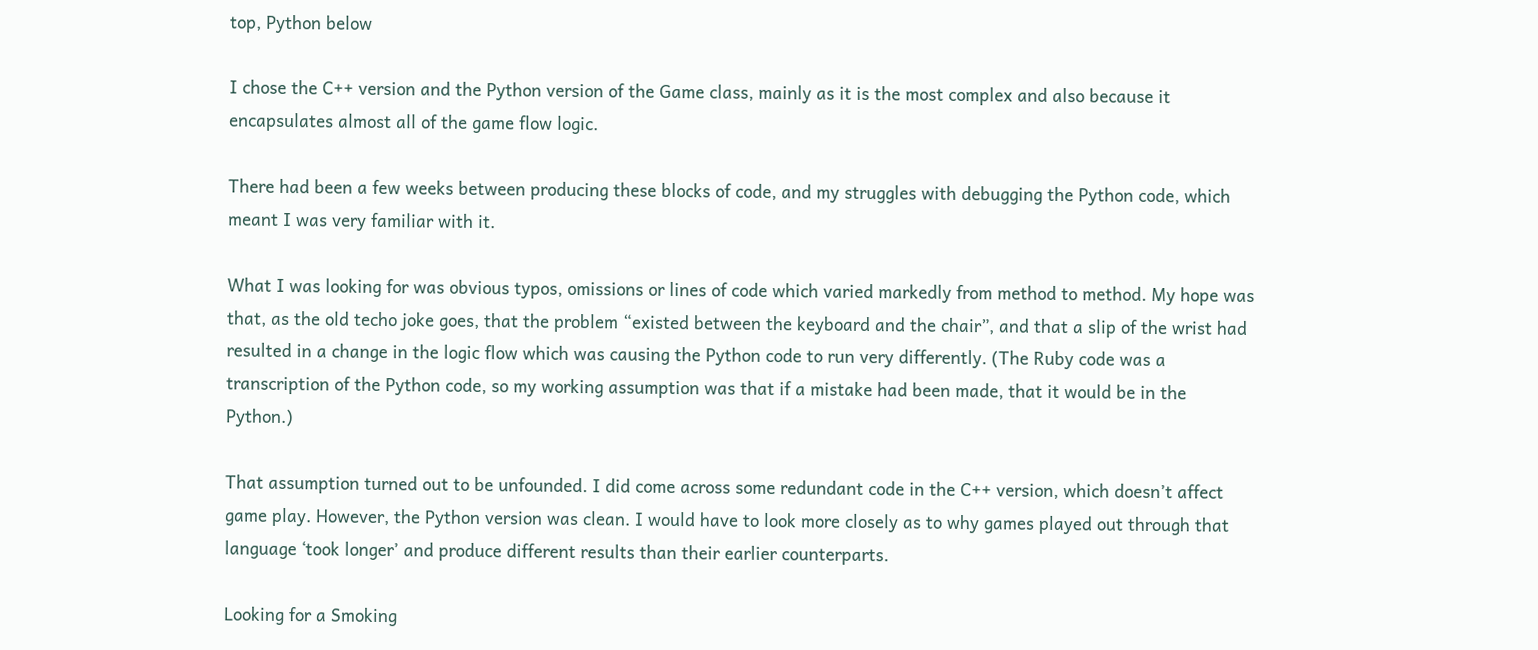top, Python below

I chose the C++ version and the Python version of the Game class, mainly as it is the most complex and also because it encapsulates almost all of the game flow logic.

There had been a few weeks between producing these blocks of code, and my struggles with debugging the Python code, which meant I was very familiar with it.

What I was looking for was obvious typos, omissions or lines of code which varied markedly from method to method. My hope was that, as the old techo joke goes, that the problem “existed between the keyboard and the chair”, and that a slip of the wrist had resulted in a change in the logic flow which was causing the Python code to run very differently. (The Ruby code was a transcription of the Python code, so my working assumption was that if a mistake had been made, that it would be in the Python.)

That assumption turned out to be unfounded. I did come across some redundant code in the C++ version, which doesn’t affect game play. However, the Python version was clean. I would have to look more closely as to why games played out through that language ‘took longer’ and produce different results than their earlier counterparts.

Looking for a Smoking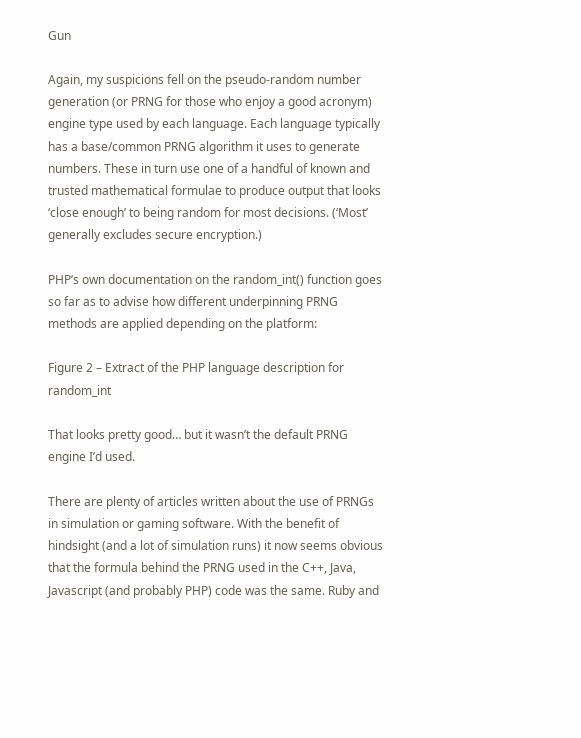Gun

Again, my suspicions fell on the pseudo-random number generation (or PRNG for those who enjoy a good acronym) engine type used by each language. Each language typically has a base/common PRNG algorithm it uses to generate numbers. These in turn use one of a handful of known and trusted mathematical formulae to produce output that looks ‘close enough’ to being random for most decisions. (‘Most’ generally excludes secure encryption.)

PHP’s own documentation on the random_int() function goes so far as to advise how different underpinning PRNG methods are applied depending on the platform:

Figure 2 – Extract of the PHP language description for random_int

That looks pretty good… but it wasn’t the default PRNG engine I’d used.

There are plenty of articles written about the use of PRNGs in simulation or gaming software. With the benefit of hindsight (and a lot of simulation runs) it now seems obvious that the formula behind the PRNG used in the C++, Java, Javascript (and probably PHP) code was the same. Ruby and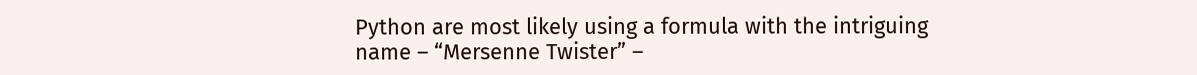Python are most likely using a formula with the intriguing name – “Mersenne Twister” –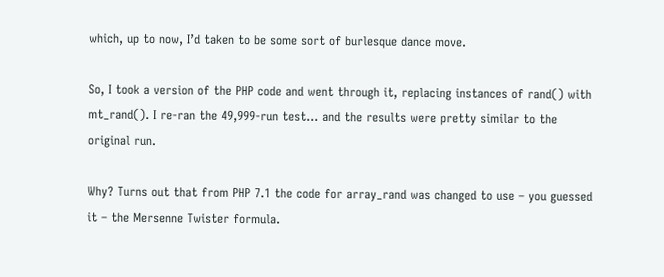which, up to now, I’d taken to be some sort of burlesque dance move.

So, I took a version of the PHP code and went through it, replacing instances of rand() with mt_rand(). I re-ran the 49,999-run test… and the results were pretty similar to the original run.

Why? Turns out that from PHP 7.1 the code for array_rand was changed to use – you guessed it – the Mersenne Twister formula.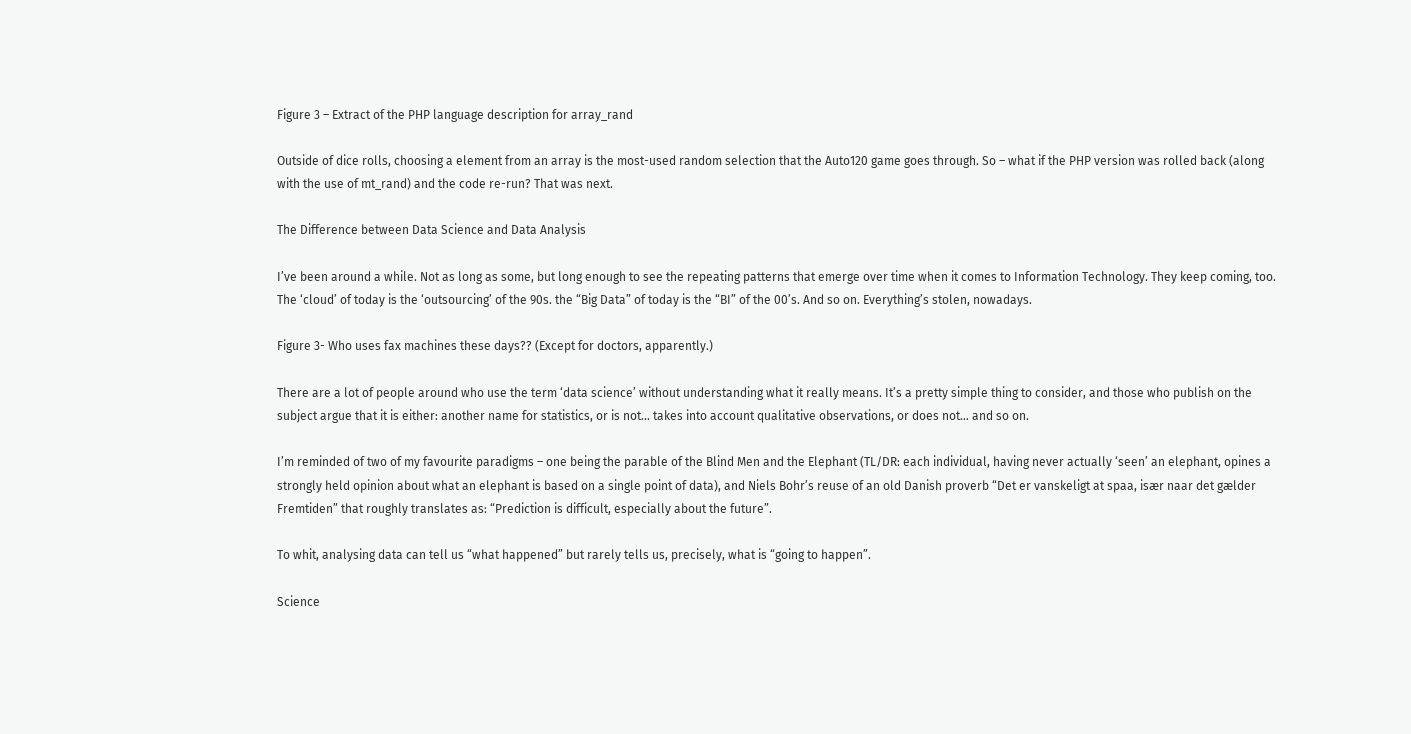Figure 3 – Extract of the PHP language description for array_rand

Outside of dice rolls, choosing a element from an array is the most-used random selection that the Auto120 game goes through. So – what if the PHP version was rolled back (along with the use of mt_rand) and the code re-run? That was next.

The Difference between Data Science and Data Analysis

I’ve been around a while. Not as long as some, but long enough to see the repeating patterns that emerge over time when it comes to Information Technology. They keep coming, too. The ‘cloud’ of today is the ‘outsourcing’ of the 90s. the “Big Data” of today is the “BI” of the 00’s. And so on. Everything’s stolen, nowadays.

Figure 3- Who uses fax machines these days?? (Except for doctors, apparently.)

There are a lot of people around who use the term ‘data science’ without understanding what it really means. It’s a pretty simple thing to consider, and those who publish on the subject argue that it is either: another name for statistics, or is not… takes into account qualitative observations, or does not… and so on.

I’m reminded of two of my favourite paradigms – one being the parable of the Blind Men and the Elephant (TL/DR: each individual, having never actually ‘seen’ an elephant, opines a strongly held opinion about what an elephant is based on a single point of data), and Niels Bohr’s reuse of an old Danish proverb “Det er vanskeligt at spaa, især naar det gælder Fremtiden” that roughly translates as: “Prediction is difficult, especially about the future”.

To whit, analysing data can tell us “what happened” but rarely tells us, precisely, what is “going to happen”.

Science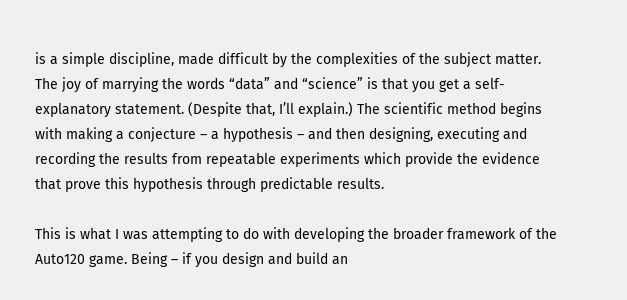is a simple discipline, made difficult by the complexities of the subject matter. The joy of marrying the words “data” and “science” is that you get a self-explanatory statement. (Despite that, I’ll explain.) The scientific method begins with making a conjecture – a hypothesis – and then designing, executing and recording the results from repeatable experiments which provide the evidence that prove this hypothesis through predictable results.

This is what I was attempting to do with developing the broader framework of the Auto120 game. Being – if you design and build an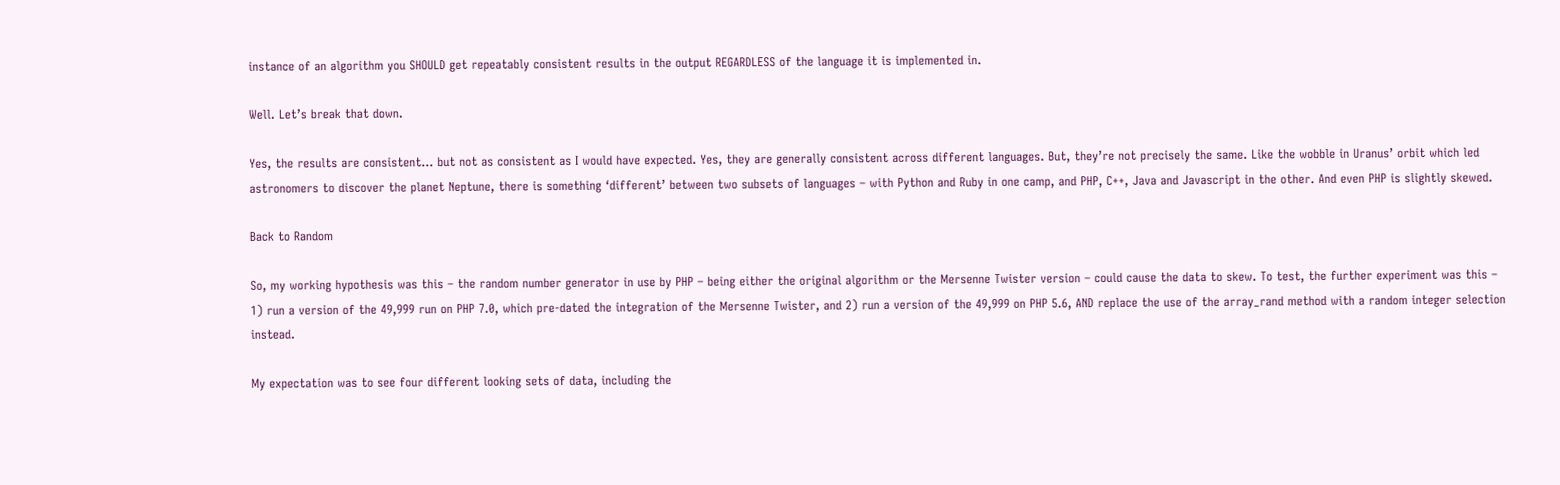instance of an algorithm you SHOULD get repeatably consistent results in the output REGARDLESS of the language it is implemented in.

Well. Let’s break that down.

Yes, the results are consistent… but not as consistent as I would have expected. Yes, they are generally consistent across different languages. But, they’re not precisely the same. Like the wobble in Uranus’ orbit which led astronomers to discover the planet Neptune, there is something ‘different’ between two subsets of languages – with Python and Ruby in one camp, and PHP, C++, Java and Javascript in the other. And even PHP is slightly skewed.

Back to Random

So, my working hypothesis was this – the random number generator in use by PHP – being either the original algorithm or the Mersenne Twister version – could cause the data to skew. To test, the further experiment was this – 1) run a version of the 49,999 run on PHP 7.0, which pre-dated the integration of the Mersenne Twister, and 2) run a version of the 49,999 on PHP 5.6, AND replace the use of the array_rand method with a random integer selection instead.

My expectation was to see four different looking sets of data, including the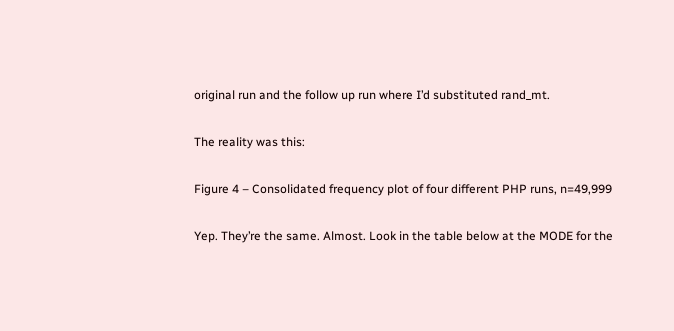original run and the follow up run where I’d substituted rand_mt.

The reality was this:

Figure 4 – Consolidated frequency plot of four different PHP runs, n=49,999

Yep. They’re the same. Almost. Look in the table below at the MODE for the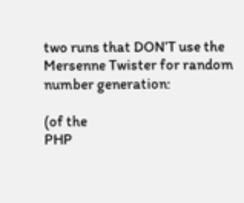two runs that DON’T use the Mersenne Twister for random number generation:

(of the
PHP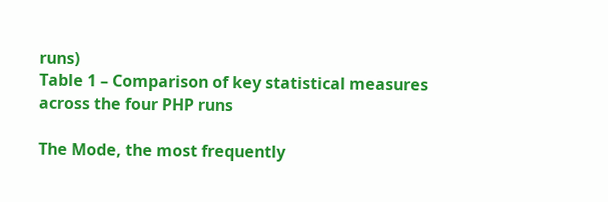runs)
Table 1 – Comparison of key statistical measures across the four PHP runs

The Mode, the most frequently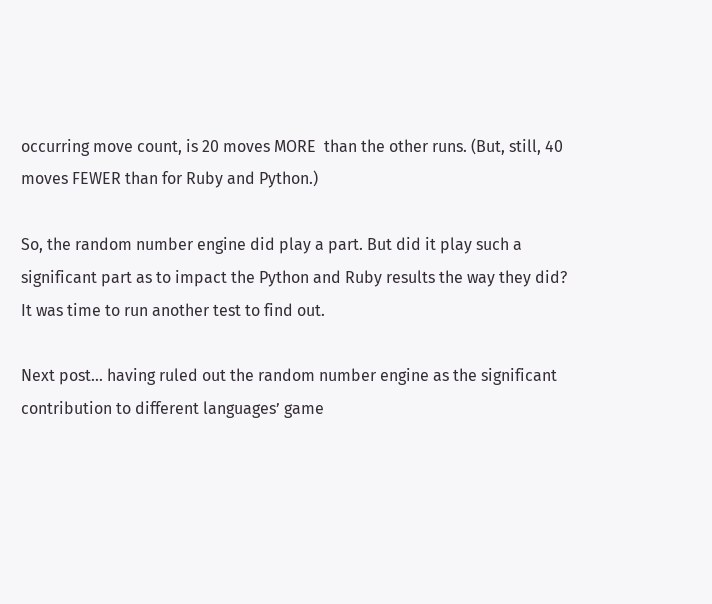occurring move count, is 20 moves MORE  than the other runs. (But, still, 40 moves FEWER than for Ruby and Python.)

So, the random number engine did play a part. But did it play such a significant part as to impact the Python and Ruby results the way they did? It was time to run another test to find out.

Next post… having ruled out the random number engine as the significant contribution to different languages’ game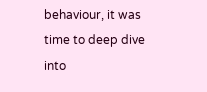behaviour, it was time to deep dive into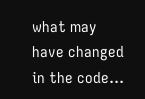what may have changed in the code…